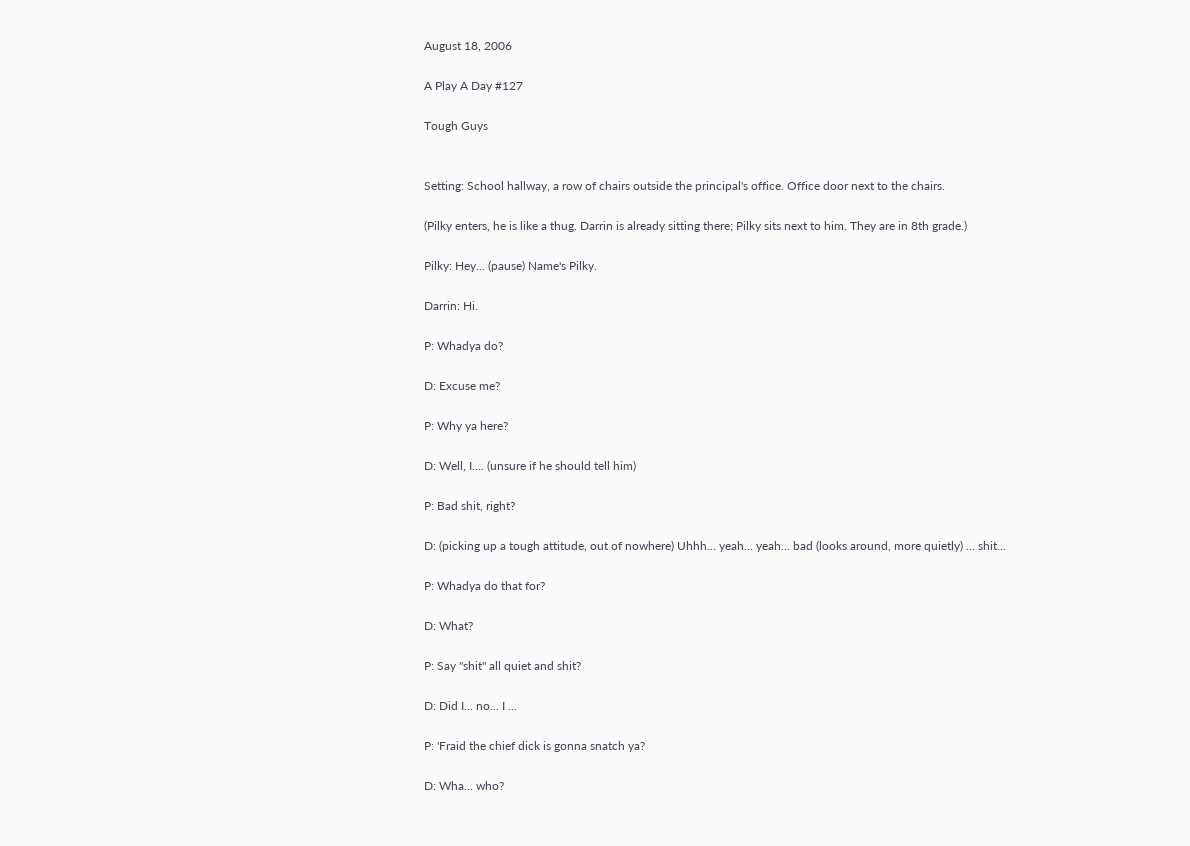August 18, 2006

A Play A Day #127

Tough Guys


Setting: School hallway, a row of chairs outside the principal's office. Office door next to the chairs.

(Pilky enters, he is like a thug. Darrin is already sitting there; Pilky sits next to him. They are in 8th grade.)

Pilky: Hey... (pause) Name's Pilky.

Darrin: Hi.

P: Whadya do?

D: Excuse me?

P: Why ya here?

D: Well, I.... (unsure if he should tell him)

P: Bad shit, right?

D: (picking up a tough attitude, out of nowhere) Uhhh... yeah... yeah... bad (looks around, more quietly) ... shit...

P: Whadya do that for?

D: What?

P: Say "shit" all quiet and shit?

D: Did I... no... I ...

P: 'Fraid the chief dick is gonna snatch ya?

D: Wha... who?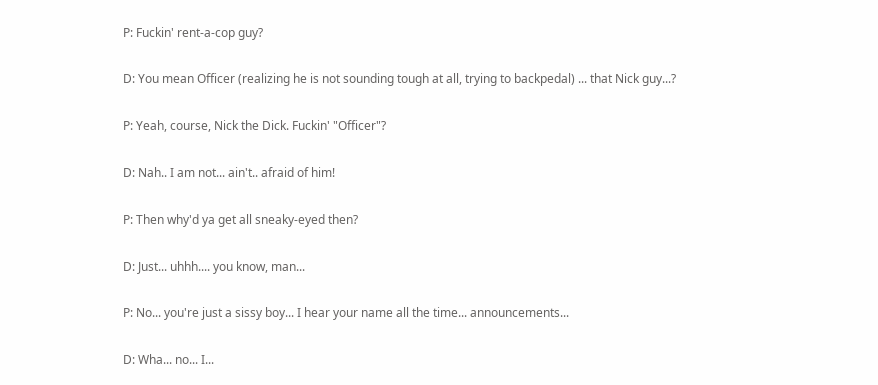P: Fuckin' rent-a-cop guy?

D: You mean Officer (realizing he is not sounding tough at all, trying to backpedal) ... that Nick guy...?

P: Yeah, course, Nick the Dick. Fuckin' "Officer"?

D: Nah.. I am not... ain't.. afraid of him!

P: Then why'd ya get all sneaky-eyed then?

D: Just... uhhh.... you know, man...

P: No... you're just a sissy boy... I hear your name all the time... announcements...

D: Wha... no... I...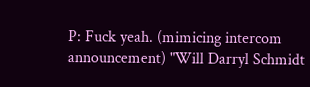P: Fuck yeah. (mimicing intercom announcement) "Will Darryl Schmidt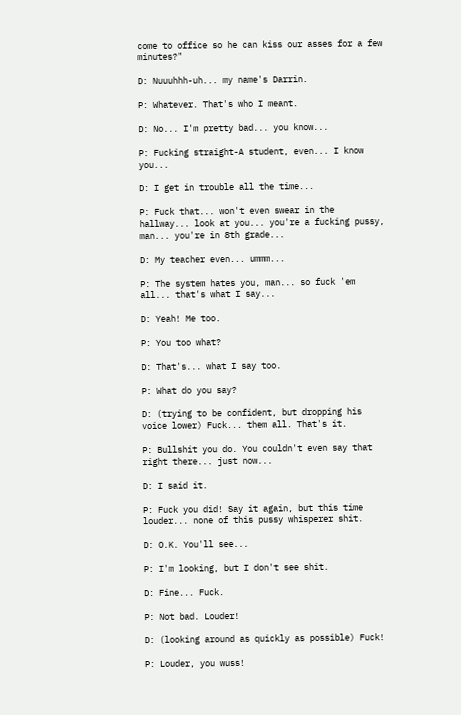come to office so he can kiss our asses for a few minutes?"

D: Nuuuhhh-uh... my name's Darrin.

P: Whatever. That's who I meant.

D: No... I'm pretty bad... you know...

P: Fucking straight-A student, even... I know you...

D: I get in trouble all the time...

P: Fuck that... won't even swear in the hallway... look at you... you're a fucking pussy, man... you're in 8th grade...

D: My teacher even... ummm...

P: The system hates you, man... so fuck 'em all... that's what I say...

D: Yeah! Me too.

P: You too what?

D: That's... what I say too.

P: What do you say?

D: (trying to be confident, but dropping his voice lower) Fuck... them all. That's it.

P: Bullshit you do. You couldn't even say that right there... just now...

D: I said it.

P: Fuck you did! Say it again, but this time louder... none of this pussy whisperer shit.

D: O.K. You'll see...

P: I'm looking, but I don't see shit.

D: Fine... Fuck.

P: Not bad. Louder!

D: (looking around as quickly as possible) Fuck!

P: Louder, you wuss!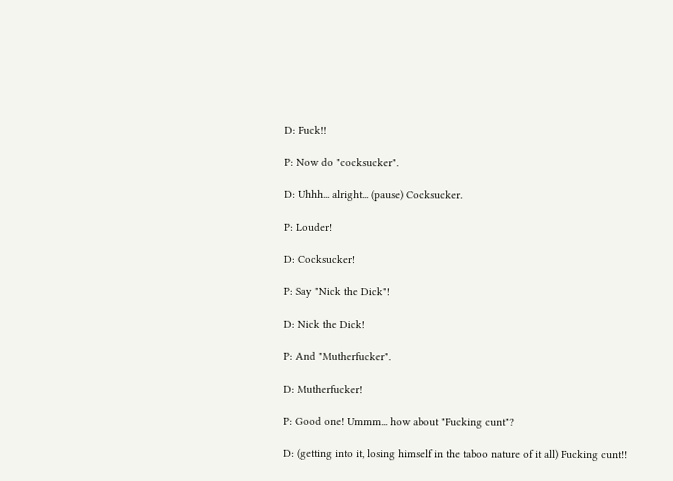D: Fuck!!

P: Now do "cocksucker".

D: Uhhh... alright... (pause) Cocksucker.

P: Louder!

D: Cocksucker!

P: Say "Nick the Dick"!

D: Nick the Dick!

P: And "Mutherfucker".

D: Mutherfucker!

P: Good one! Ummm... how about "Fucking cunt"?

D: (getting into it, losing himself in the taboo nature of it all) Fucking cunt!!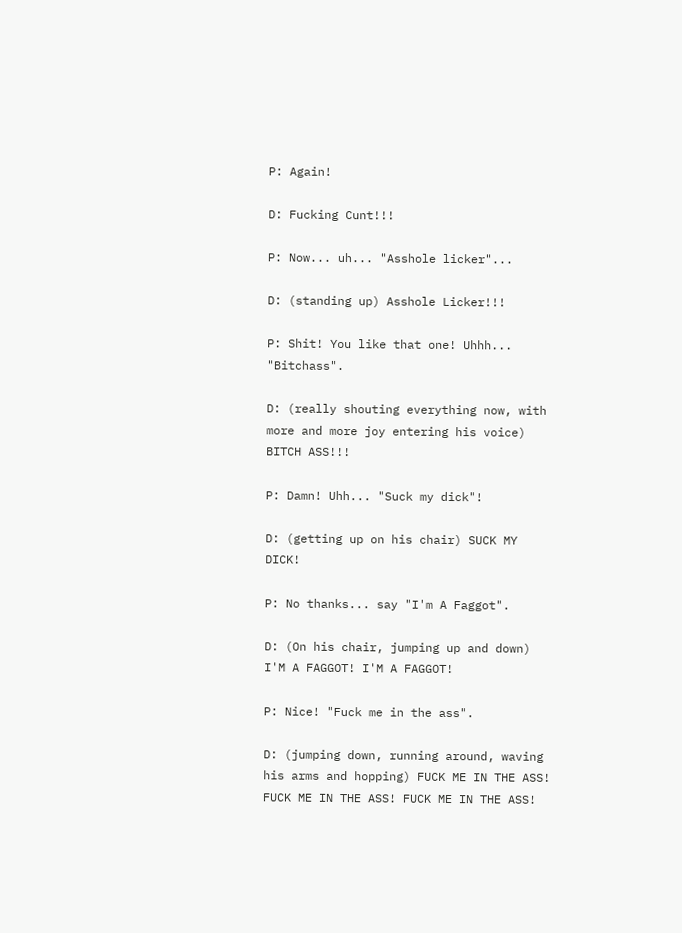P: Again!

D: Fucking Cunt!!!

P: Now... uh... "Asshole licker"...

D: (standing up) Asshole Licker!!!

P: Shit! You like that one! Uhhh... "Bitchass".

D: (really shouting everything now, with more and more joy entering his voice) BITCH ASS!!!

P: Damn! Uhh... "Suck my dick"!

D: (getting up on his chair) SUCK MY DICK!

P: No thanks... say "I'm A Faggot".

D: (On his chair, jumping up and down) I'M A FAGGOT! I'M A FAGGOT!

P: Nice! "Fuck me in the ass".

D: (jumping down, running around, waving his arms and hopping) FUCK ME IN THE ASS! FUCK ME IN THE ASS! FUCK ME IN THE ASS!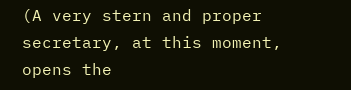(A very stern and proper secretary, at this moment, opens the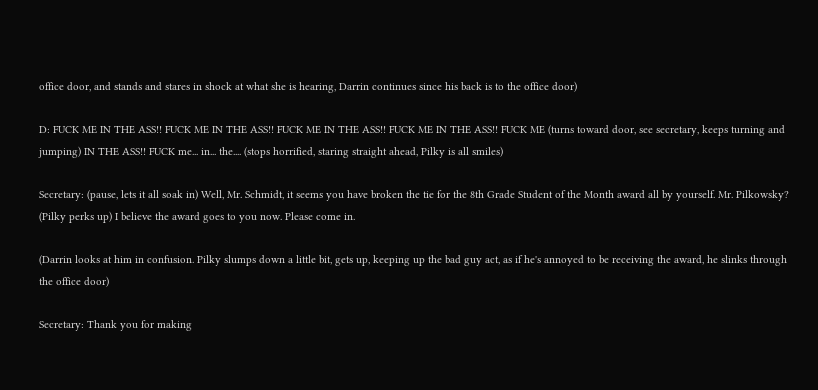office door, and stands and stares in shock at what she is hearing, Darrin continues since his back is to the office door)

D: FUCK ME IN THE ASS!! FUCK ME IN THE ASS!! FUCK ME IN THE ASS!! FUCK ME IN THE ASS!! FUCK ME (turns toward door, see secretary, keeps turning and jumping) IN THE ASS!! FUCK me... in... the.... (stops horrified, staring straight ahead, Pilky is all smiles)

Secretary: (pause, lets it all soak in) Well, Mr. Schmidt, it seems you have broken the tie for the 8th Grade Student of the Month award all by yourself. Mr. Pilkowsky? (Pilky perks up) I believe the award goes to you now. Please come in.

(Darrin looks at him in confusion. Pilky slumps down a little bit, gets up, keeping up the bad guy act, as if he's annoyed to be receiving the award, he slinks through the office door)

Secretary: Thank you for making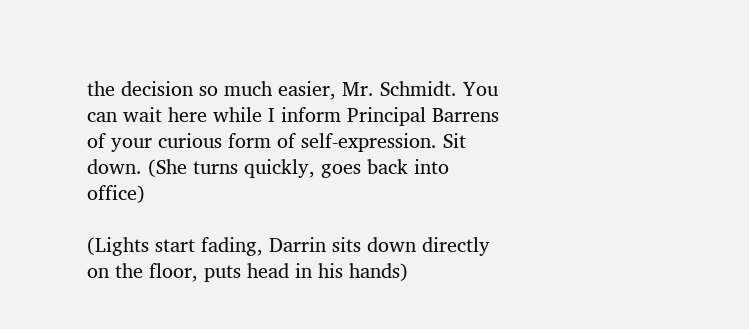the decision so much easier, Mr. Schmidt. You can wait here while I inform Principal Barrens of your curious form of self-expression. Sit down. (She turns quickly, goes back into office)

(Lights start fading, Darrin sits down directly on the floor, puts head in his hands)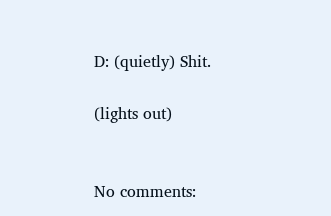D: (quietly) Shit.

(lights out)


No comments: